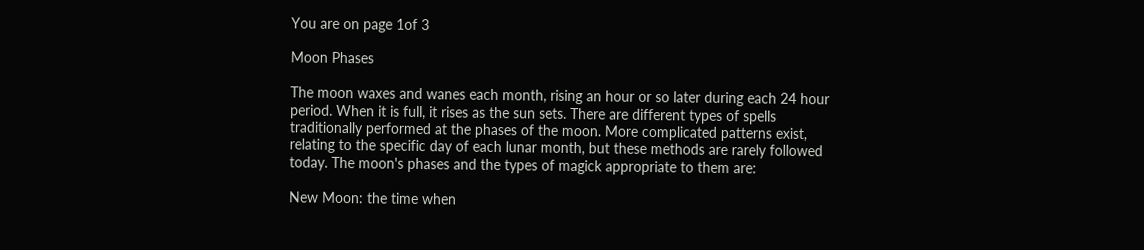You are on page 1of 3

Moon Phases

The moon waxes and wanes each month, rising an hour or so later during each 24 hour
period. When it is full, it rises as the sun sets. There are different types of spells
traditionally performed at the phases of the moon. More complicated patterns exist,
relating to the specific day of each lunar month, but these methods are rarely followed
today. The moon's phases and the types of magick appropriate to them are:

New Moon: the time when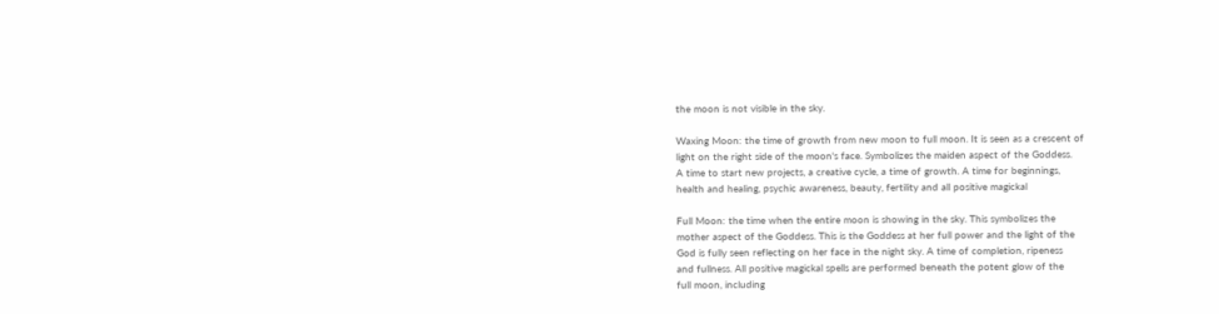the moon is not visible in the sky.

Waxing Moon: the time of growth from new moon to full moon. It is seen as a crescent of
light on the right side of the moon's face. Symbolizes the maiden aspect of the Goddess.
A time to start new projects, a creative cycle, a time of growth. A time for beginnings,
health and healing, psychic awareness, beauty, fertility and all positive magickal

Full Moon: the time when the entire moon is showing in the sky. This symbolizes the
mother aspect of the Goddess. This is the Goddess at her full power and the light of the
God is fully seen reflecting on her face in the night sky. A time of completion, ripeness
and fullness. All positive magickal spells are performed beneath the potent glow of the
full moon, including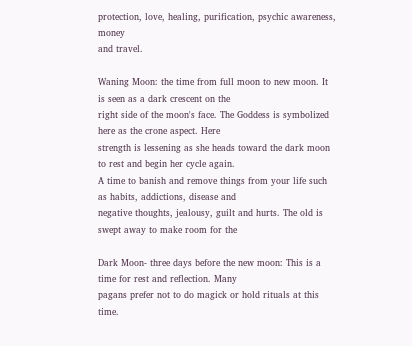protection, love, healing, purification, psychic awareness, money
and travel.

Waning Moon: the time from full moon to new moon. It is seen as a dark crescent on the
right side of the moon's face. The Goddess is symbolized here as the crone aspect. Here
strength is lessening as she heads toward the dark moon to rest and begin her cycle again.
A time to banish and remove things from your life such as habits, addictions, disease and
negative thoughts, jealousy, guilt and hurts. The old is swept away to make room for the

Dark Moon- three days before the new moon: This is a time for rest and reflection. Many
pagans prefer not to do magick or hold rituals at this time.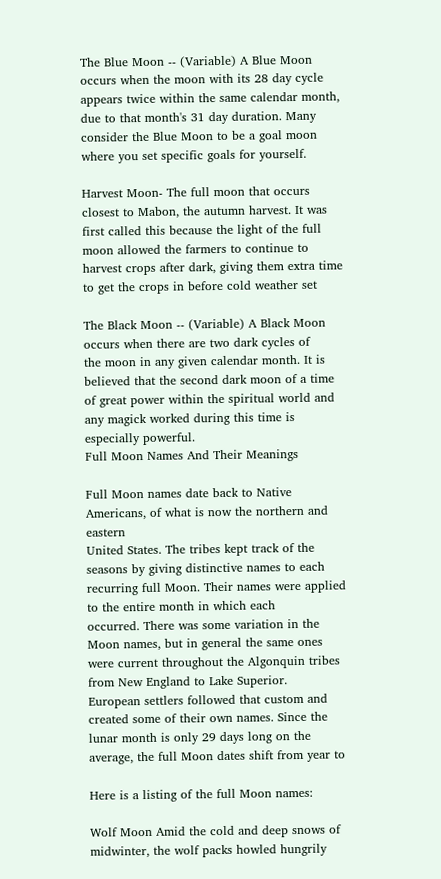The Blue Moon -- (Variable) A Blue Moon occurs when the moon with its 28 day cycle
appears twice within the same calendar month, due to that month's 31 day duration. Many
consider the Blue Moon to be a goal moon where you set specific goals for yourself.

Harvest Moon- The full moon that occurs closest to Mabon, the autumn harvest. It was
first called this because the light of the full moon allowed the farmers to continue to
harvest crops after dark, giving them extra time to get the crops in before cold weather set

The Black Moon -- (Variable) A Black Moon occurs when there are two dark cycles of
the moon in any given calendar month. It is believed that the second dark moon of a time
of great power within the spiritual world and any magick worked during this time is
especially powerful.
Full Moon Names And Their Meanings

Full Moon names date back to Native Americans, of what is now the northern and eastern
United States. The tribes kept track of the seasons by giving distinctive names to each
recurring full Moon. Their names were applied to the entire month in which each
occurred. There was some variation in the Moon names, but in general the same ones
were current throughout the Algonquin tribes from New England to Lake Superior.
European settlers followed that custom and created some of their own names. Since the
lunar month is only 29 days long on the average, the full Moon dates shift from year to

Here is a listing of the full Moon names:

Wolf Moon Amid the cold and deep snows of midwinter, the wolf packs howled hungrily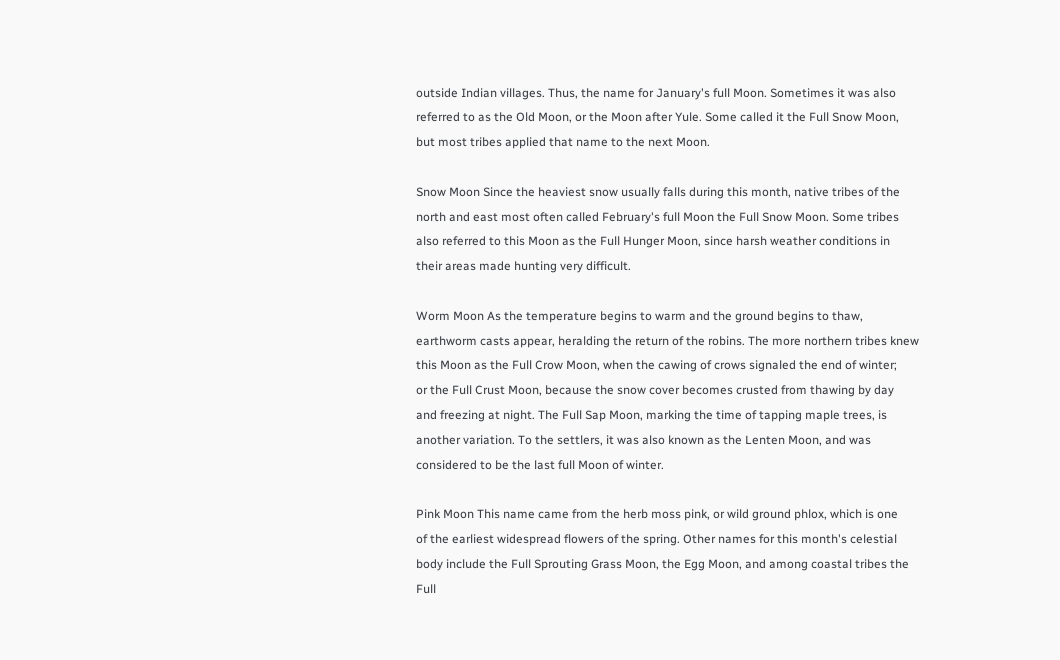outside Indian villages. Thus, the name for January's full Moon. Sometimes it was also
referred to as the Old Moon, or the Moon after Yule. Some called it the Full Snow Moon,
but most tribes applied that name to the next Moon.

Snow Moon Since the heaviest snow usually falls during this month, native tribes of the
north and east most often called February's full Moon the Full Snow Moon. Some tribes
also referred to this Moon as the Full Hunger Moon, since harsh weather conditions in
their areas made hunting very difficult.

Worm Moon As the temperature begins to warm and the ground begins to thaw,
earthworm casts appear, heralding the return of the robins. The more northern tribes knew
this Moon as the Full Crow Moon, when the cawing of crows signaled the end of winter;
or the Full Crust Moon, because the snow cover becomes crusted from thawing by day
and freezing at night. The Full Sap Moon, marking the time of tapping maple trees, is
another variation. To the settlers, it was also known as the Lenten Moon, and was
considered to be the last full Moon of winter.

Pink Moon This name came from the herb moss pink, or wild ground phlox, which is one
of the earliest widespread flowers of the spring. Other names for this month's celestial
body include the Full Sprouting Grass Moon, the Egg Moon, and among coastal tribes the
Full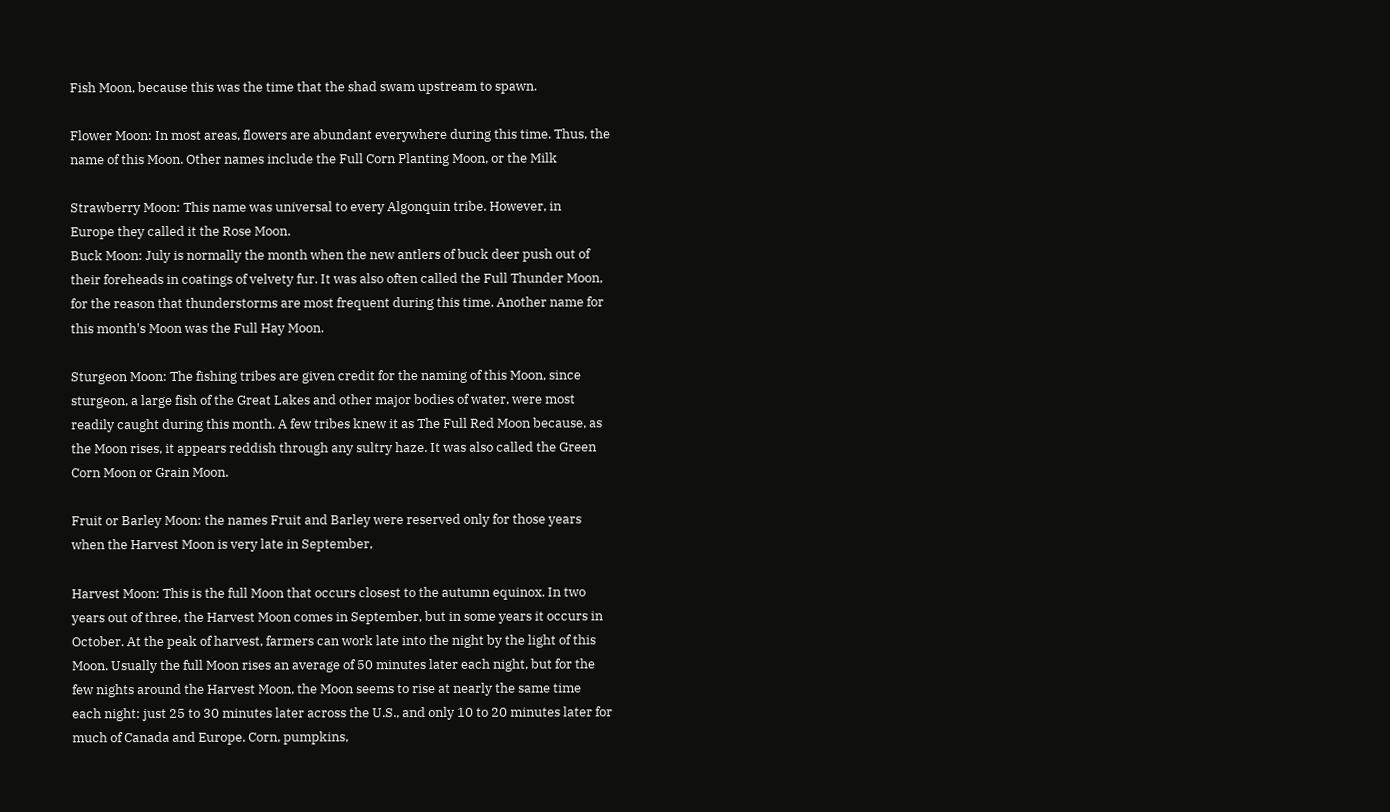Fish Moon, because this was the time that the shad swam upstream to spawn.

Flower Moon: In most areas, flowers are abundant everywhere during this time. Thus, the
name of this Moon. Other names include the Full Corn Planting Moon, or the Milk

Strawberry Moon: This name was universal to every Algonquin tribe. However, in
Europe they called it the Rose Moon.
Buck Moon: July is normally the month when the new antlers of buck deer push out of
their foreheads in coatings of velvety fur. It was also often called the Full Thunder Moon,
for the reason that thunderstorms are most frequent during this time. Another name for
this month's Moon was the Full Hay Moon.

Sturgeon Moon: The fishing tribes are given credit for the naming of this Moon, since
sturgeon, a large fish of the Great Lakes and other major bodies of water, were most
readily caught during this month. A few tribes knew it as The Full Red Moon because, as
the Moon rises, it appears reddish through any sultry haze. It was also called the Green
Corn Moon or Grain Moon.

Fruit or Barley Moon: the names Fruit and Barley were reserved only for those years
when the Harvest Moon is very late in September,

Harvest Moon: This is the full Moon that occurs closest to the autumn equinox. In two
years out of three, the Harvest Moon comes in September, but in some years it occurs in
October. At the peak of harvest, farmers can work late into the night by the light of this
Moon. Usually the full Moon rises an average of 50 minutes later each night, but for the
few nights around the Harvest Moon, the Moon seems to rise at nearly the same time
each night: just 25 to 30 minutes later across the U.S., and only 10 to 20 minutes later for
much of Canada and Europe. Corn, pumpkins,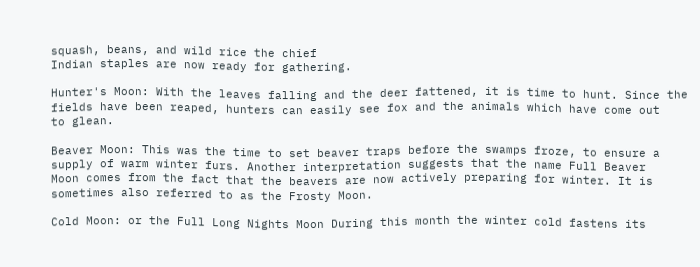squash, beans, and wild rice the chief
Indian staples are now ready for gathering.

Hunter's Moon: With the leaves falling and the deer fattened, it is time to hunt. Since the
fields have been reaped, hunters can easily see fox and the animals which have come out
to glean.

Beaver Moon: This was the time to set beaver traps before the swamps froze, to ensure a
supply of warm winter furs. Another interpretation suggests that the name Full Beaver
Moon comes from the fact that the beavers are now actively preparing for winter. It is
sometimes also referred to as the Frosty Moon.

Cold Moon: or the Full Long Nights Moon During this month the winter cold fastens its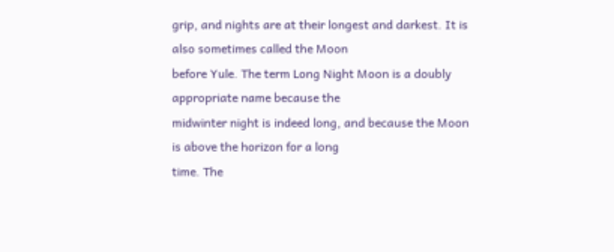grip, and nights are at their longest and darkest. It is also sometimes called the Moon
before Yule. The term Long Night Moon is a doubly appropriate name because the
midwinter night is indeed long, and because the Moon is above the horizon for a long
time. The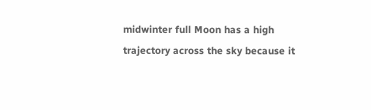midwinter full Moon has a high trajectory across the sky because it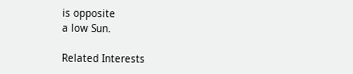is opposite
a low Sun.

Related Interests